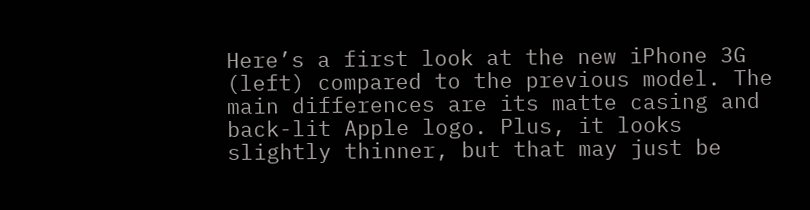Here’s a first look at the new iPhone 3G (left) compared to the previous model. The main differences are its matte casing and back-lit Apple logo. Plus, it looks slightly thinner, but that may just be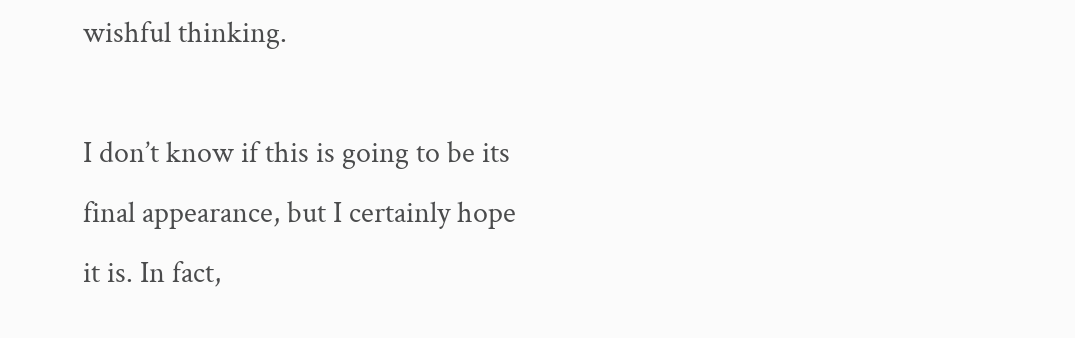wishful thinking.

I don’t know if this is going to be its final appearance, but I certainly hope it is. In fact,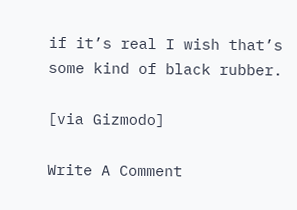if it’s real I wish that’s some kind of black rubber.

[via Gizmodo]

Write A Comment